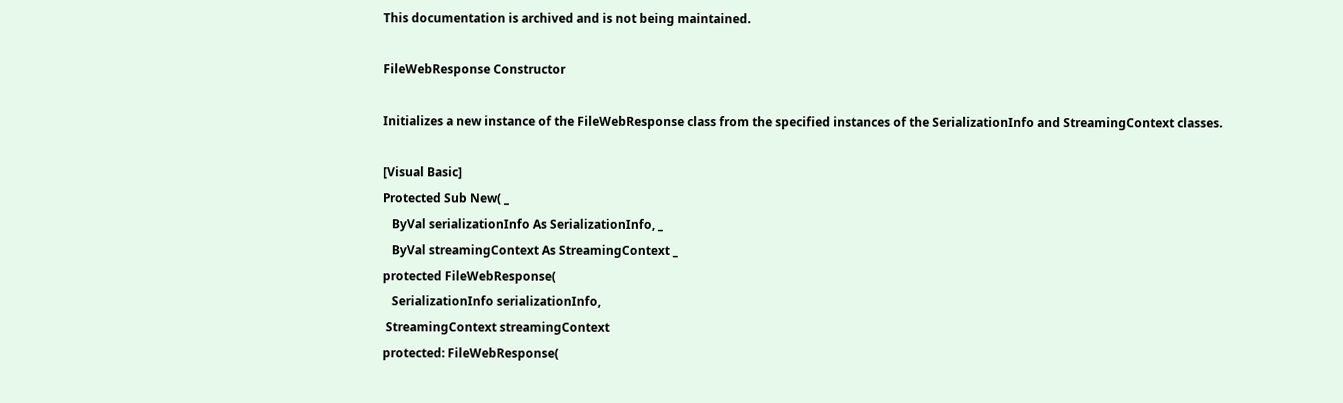This documentation is archived and is not being maintained.

FileWebResponse Constructor

Initializes a new instance of the FileWebResponse class from the specified instances of the SerializationInfo and StreamingContext classes.

[Visual Basic]
Protected Sub New( _
   ByVal serializationInfo As SerializationInfo, _
   ByVal streamingContext As StreamingContext _
protected FileWebResponse(
   SerializationInfo serializationInfo,
 StreamingContext streamingContext
protected: FileWebResponse(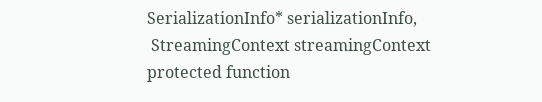SerializationInfo* serializationInfo,
 StreamingContext streamingContext
protected function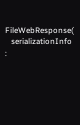FileWebResponse(
   serializationInfo :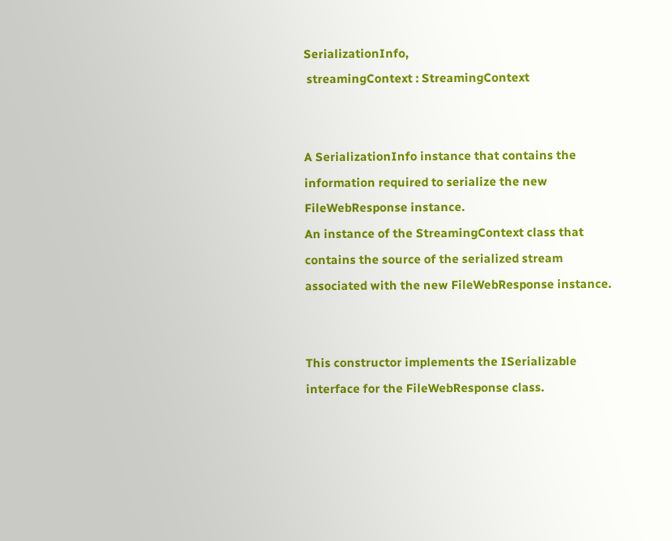SerializationInfo,
 streamingContext : StreamingContext


A SerializationInfo instance that contains the information required to serialize the new FileWebResponse instance.
An instance of the StreamingContext class that contains the source of the serialized stream associated with the new FileWebResponse instance.


This constructor implements the ISerializable interface for the FileWebResponse class.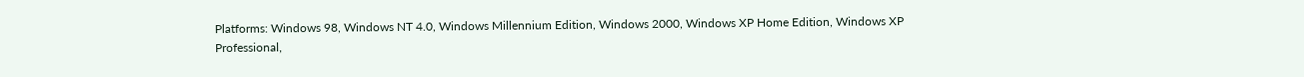Platforms: Windows 98, Windows NT 4.0, Windows Millennium Edition, Windows 2000, Windows XP Home Edition, Windows XP Professional,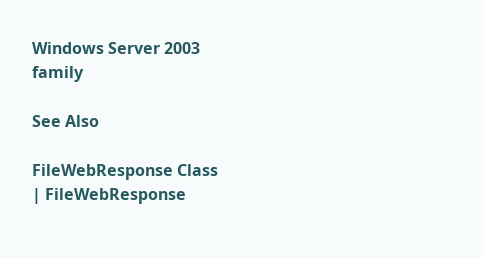Windows Server 2003 family

See Also

FileWebResponse Class | FileWebResponse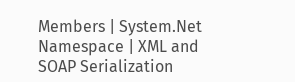Members | System.Net Namespace | XML and SOAP Serialization